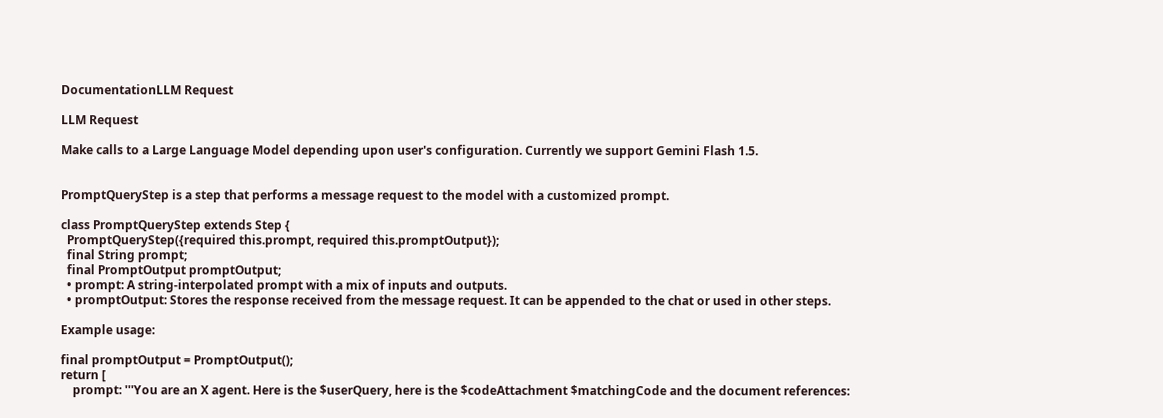DocumentationLLM Request

LLM Request

Make calls to a Large Language Model depending upon user's configuration. Currently we support Gemini Flash 1.5.


PromptQueryStep is a step that performs a message request to the model with a customized prompt.

class PromptQueryStep extends Step {
  PromptQueryStep({required this.prompt, required this.promptOutput});
  final String prompt;
  final PromptOutput promptOutput;
  • prompt: A string-interpolated prompt with a mix of inputs and outputs.
  • promptOutput: Stores the response received from the message request. It can be appended to the chat or used in other steps.

Example usage:

final promptOutput = PromptOutput();
return [
    prompt: '''You are an X agent. Here is the $userQuery, here is the $codeAttachment $matchingCode and the document references: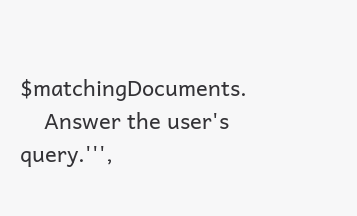$matchingDocuments.
    Answer the user's query.''',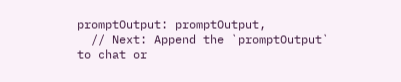promptOutput: promptOutput,
  // Next: Append the `promptOutput` to chat or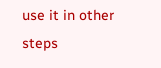use it in other steps